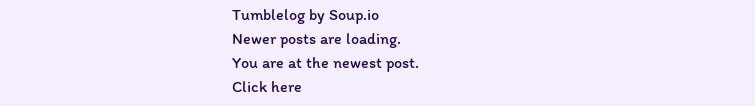Tumblelog by Soup.io
Newer posts are loading.
You are at the newest post.
Click here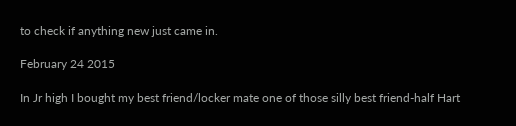to check if anything new just came in.

February 24 2015

In Jr high I bought my best friend/locker mate one of those silly best friend-half Hart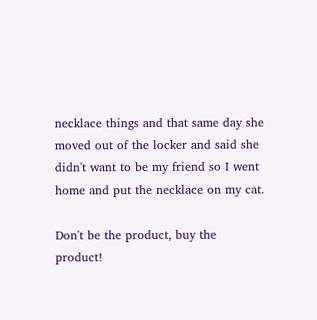necklace things and that same day she moved out of the locker and said she didn't want to be my friend so I went home and put the necklace on my cat.

Don't be the product, buy the product!